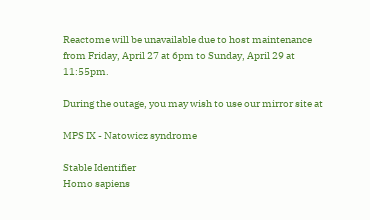Reactome will be unavailable due to host maintenance from Friday, April 27 at 6pm to Sunday, April 29 at 11:55pm.

During the outage, you may wish to use our mirror site at

MPS IX - Natowicz syndrome

Stable Identifier
Homo sapiens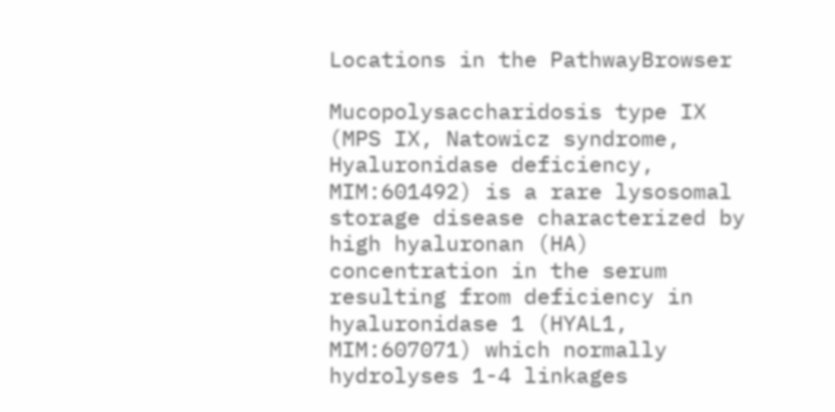Locations in the PathwayBrowser

Mucopolysaccharidosis type IX (MPS IX, Natowicz syndrome, Hyaluronidase deficiency, MIM:601492) is a rare lysosomal storage disease characterized by high hyaluronan (HA) concentration in the serum resulting from deficiency in hyaluronidase 1 (HYAL1, MIM:607071) which normally hydrolyses 1-4 linkages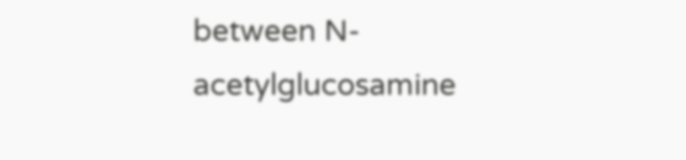between N-acetylglucosamine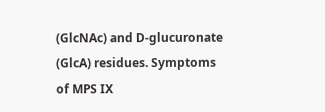(GlcNAc) and D-glucuronate (GlcA) residues. Symptoms of MPS IX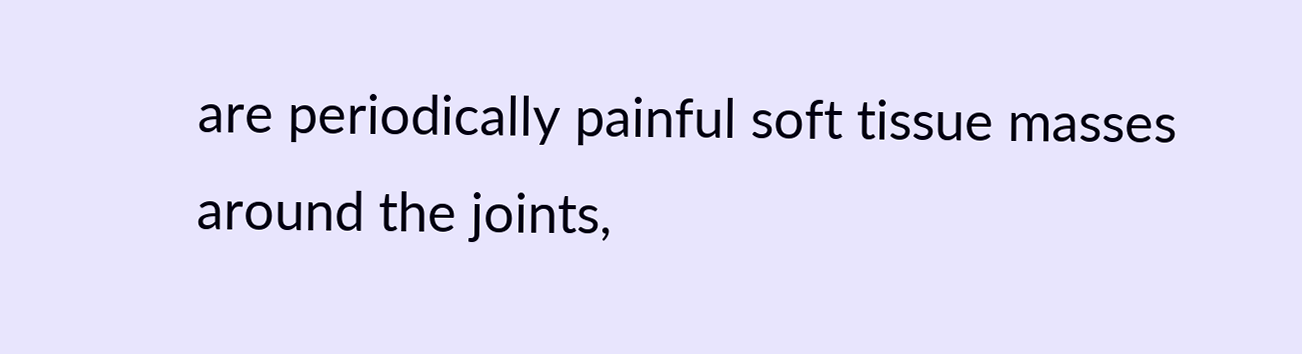are periodically painful soft tissue masses around the joints,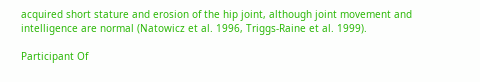acquired short stature and erosion of the hip joint, although joint movement and intelligence are normal (Natowicz et al. 1996, Triggs-Raine et al. 1999).

Participant Of